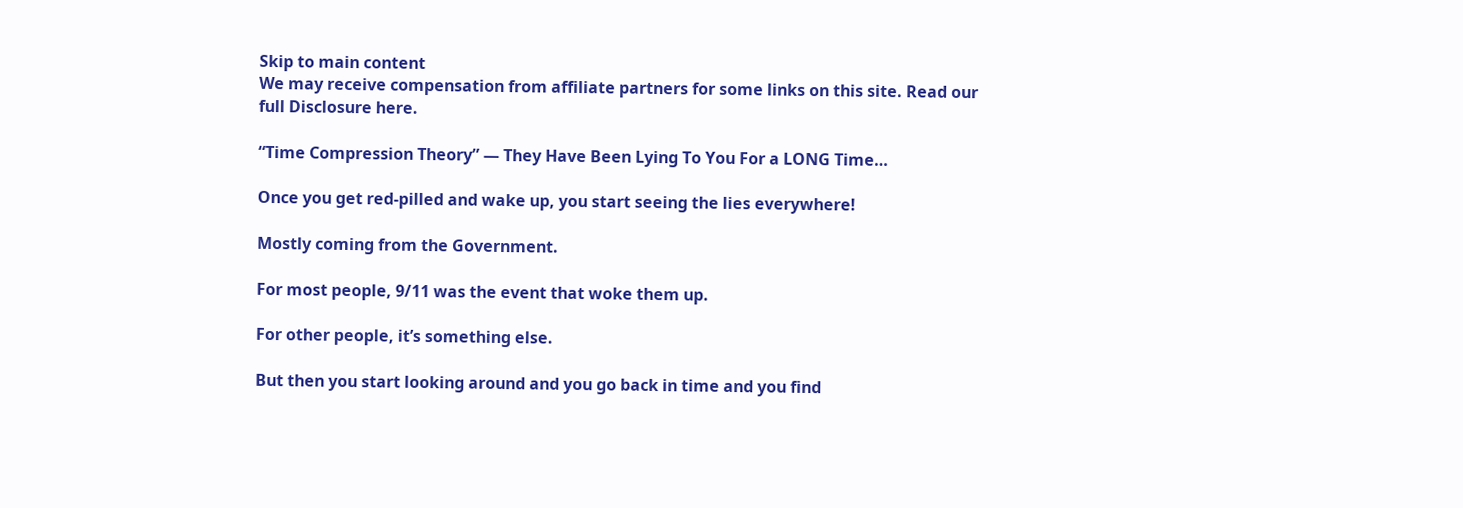Skip to main content
We may receive compensation from affiliate partners for some links on this site. Read our full Disclosure here.

“Time Compression Theory” — They Have Been Lying To You For a LONG Time…

Once you get red-pilled and wake up, you start seeing the lies everywhere!

Mostly coming from the Government.

For most people, 9/11 was the event that woke them up.

For other people, it’s something else.

But then you start looking around and you go back in time and you find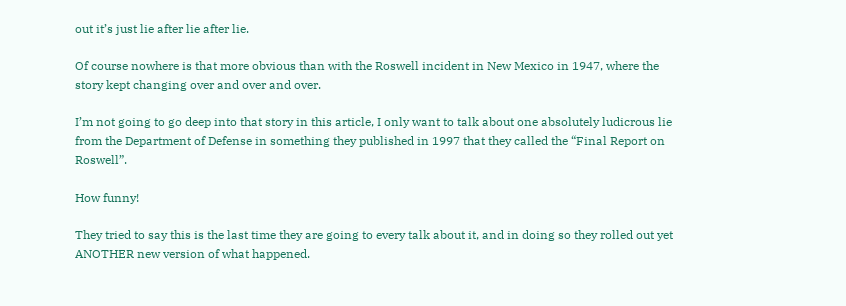out it’s just lie after lie after lie.

Of course nowhere is that more obvious than with the Roswell incident in New Mexico in 1947, where the story kept changing over and over and over.

I’m not going to go deep into that story in this article, I only want to talk about one absolutely ludicrous lie from the Department of Defense in something they published in 1997 that they called the “Final Report on Roswell”.

How funny!

They tried to say this is the last time they are going to every talk about it, and in doing so they rolled out yet ANOTHER new version of what happened.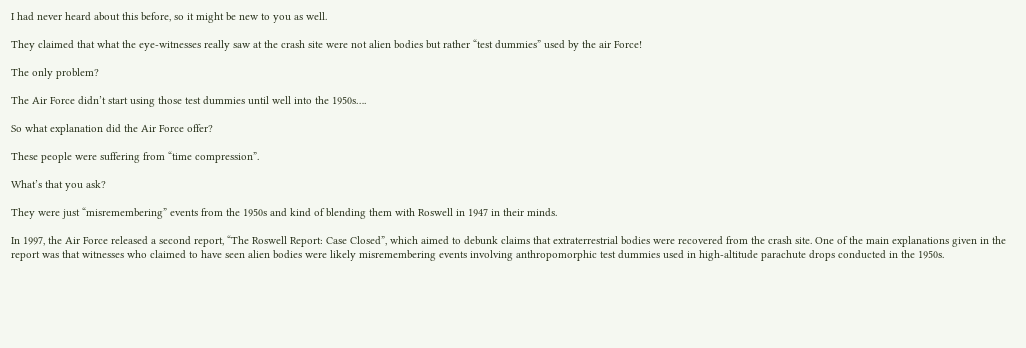I had never heard about this before, so it might be new to you as well.

They claimed that what the eye-witnesses really saw at the crash site were not alien bodies but rather “test dummies” used by the air Force!

The only problem?

The Air Force didn’t start using those test dummies until well into the 1950s….

So what explanation did the Air Force offer?

These people were suffering from “time compression”.

What’s that you ask?

They were just “misremembering” events from the 1950s and kind of blending them with Roswell in 1947 in their minds.

In 1997, the Air Force released a second report, “The Roswell Report: Case Closed”, which aimed to debunk claims that extraterrestrial bodies were recovered from the crash site. One of the main explanations given in the report was that witnesses who claimed to have seen alien bodies were likely misremembering events involving anthropomorphic test dummies used in high-altitude parachute drops conducted in the 1950s.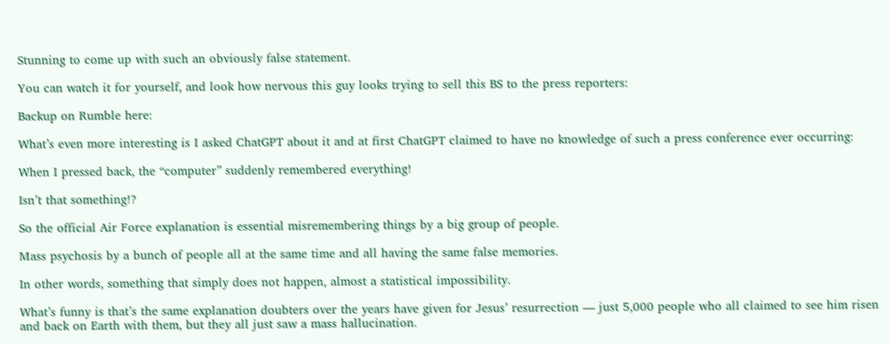Stunning to come up with such an obviously false statement.

You can watch it for yourself, and look how nervous this guy looks trying to sell this BS to the press reporters:

Backup on Rumble here:

What’s even more interesting is I asked ChatGPT about it and at first ChatGPT claimed to have no knowledge of such a press conference ever occurring:

When I pressed back, the “computer” suddenly remembered everything!

Isn’t that something!?

So the official Air Force explanation is essential misremembering things by a big group of people.

Mass psychosis by a bunch of people all at the same time and all having the same false memories.

In other words, something that simply does not happen, almost a statistical impossibility.

What’s funny is that’s the same explanation doubters over the years have given for Jesus’ resurrection — just 5,000 people who all claimed to see him risen and back on Earth with them, but they all just saw a mass hallucination.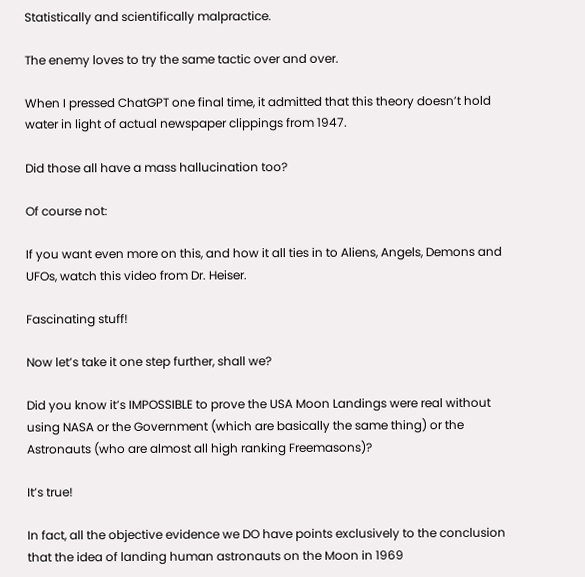Statistically and scientifically malpractice.

The enemy loves to try the same tactic over and over.

When I pressed ChatGPT one final time, it admitted that this theory doesn’t hold water in light of actual newspaper clippings from 1947.

Did those all have a mass hallucination too?

Of course not:

If you want even more on this, and how it all ties in to Aliens, Angels, Demons and UFOs, watch this video from Dr. Heiser.

Fascinating stuff!

Now let’s take it one step further, shall we?

Did you know it’s IMPOSSIBLE to prove the USA Moon Landings were real without using NASA or the Government (which are basically the same thing) or the Astronauts (who are almost all high ranking Freemasons)?

It’s true!

In fact, all the objective evidence we DO have points exclusively to the conclusion that the idea of landing human astronauts on the Moon in 1969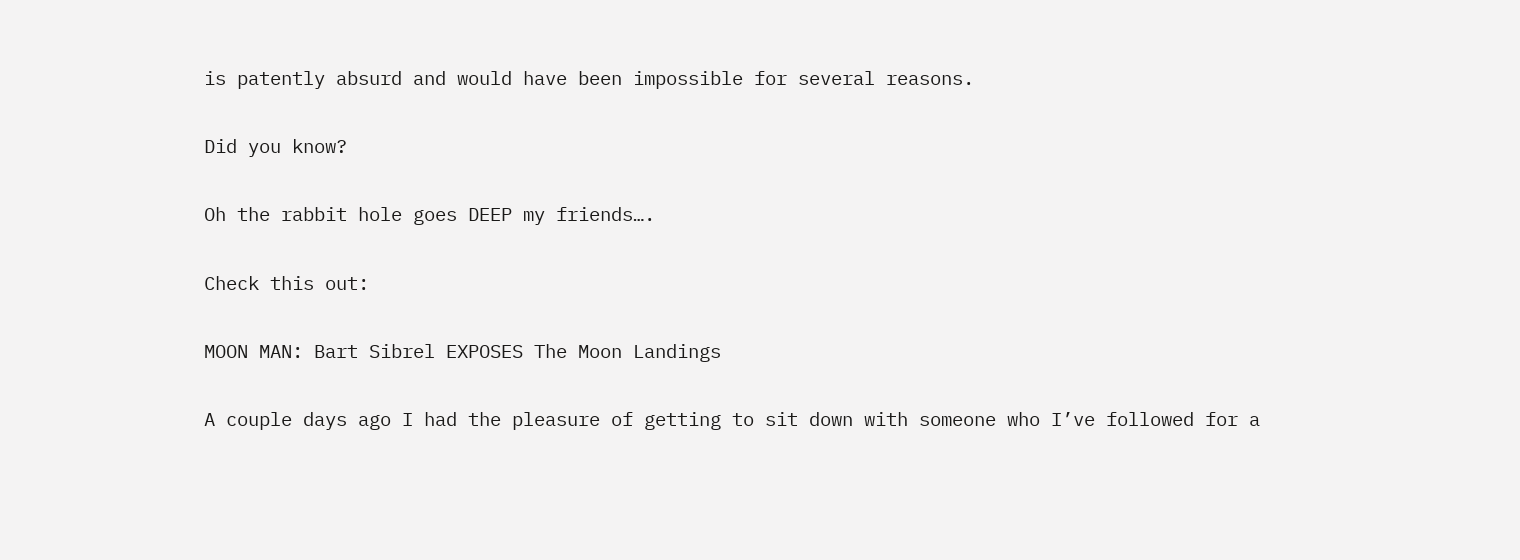is patently absurd and would have been impossible for several reasons.

Did you know?

Oh the rabbit hole goes DEEP my friends….

Check this out:

MOON MAN: Bart Sibrel EXPOSES The Moon Landings

A couple days ago I had the pleasure of getting to sit down with someone who I’ve followed for a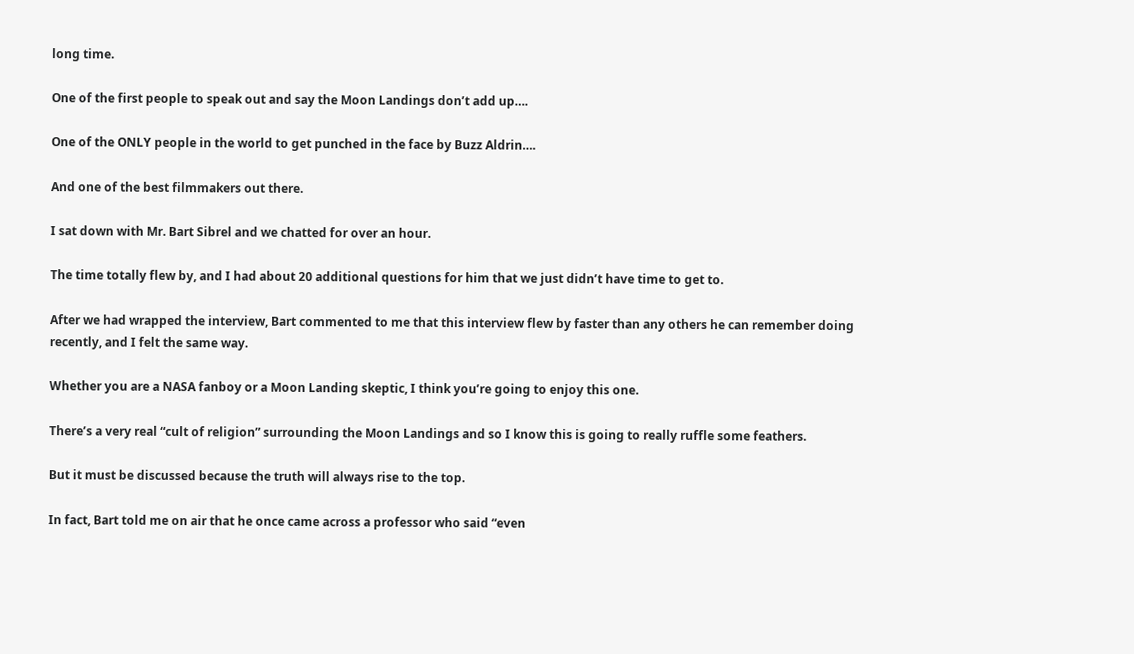long time.

One of the first people to speak out and say the Moon Landings don’t add up….

One of the ONLY people in the world to get punched in the face by Buzz Aldrin….

And one of the best filmmakers out there.

I sat down with Mr. Bart Sibrel and we chatted for over an hour.

The time totally flew by, and I had about 20 additional questions for him that we just didn’t have time to get to.

After we had wrapped the interview, Bart commented to me that this interview flew by faster than any others he can remember doing recently, and I felt the same way.

Whether you are a NASA fanboy or a Moon Landing skeptic, I think you’re going to enjoy this one.

There’s a very real “cult of religion” surrounding the Moon Landings and so I know this is going to really ruffle some feathers.

But it must be discussed because the truth will always rise to the top.

In fact, Bart told me on air that he once came across a professor who said “even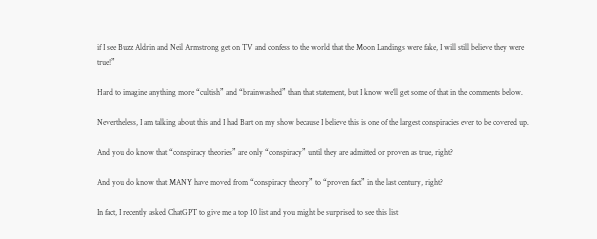if I see Buzz Aldrin and Neil Armstrong get on TV and confess to the world that the Moon Landings were fake, I will still believe they were true!”

Hard to imagine anything more “cultish” and “brainwashed” than that statement, but I know we’ll get some of that in the comments below.

Nevertheless, I am talking about this and I had Bart on my show because I believe this is one of the largest conspiracies ever to be covered up.

And you do know that “conspiracy theories” are only “conspiracy” until they are admitted or proven as true, right?

And you do know that MANY have moved from “conspiracy theory” to “proven fact” in the last century, right?

In fact, I recently asked ChatGPT to give me a top 10 list and you might be surprised to see this list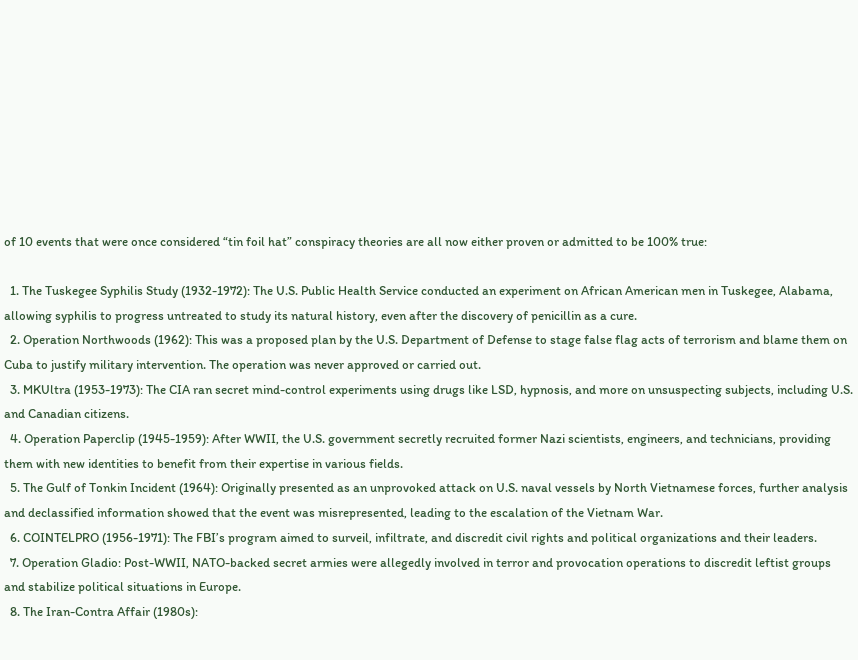of 10 events that were once considered “tin foil hat” conspiracy theories are all now either proven or admitted to be 100% true:

  1. The Tuskegee Syphilis Study (1932-1972): The U.S. Public Health Service conducted an experiment on African American men in Tuskegee, Alabama, allowing syphilis to progress untreated to study its natural history, even after the discovery of penicillin as a cure.
  2. Operation Northwoods (1962): This was a proposed plan by the U.S. Department of Defense to stage false flag acts of terrorism and blame them on Cuba to justify military intervention. The operation was never approved or carried out.
  3. MKUltra (1953-1973): The CIA ran secret mind-control experiments using drugs like LSD, hypnosis, and more on unsuspecting subjects, including U.S. and Canadian citizens.
  4. Operation Paperclip (1945-1959): After WWII, the U.S. government secretly recruited former Nazi scientists, engineers, and technicians, providing them with new identities to benefit from their expertise in various fields.
  5. The Gulf of Tonkin Incident (1964): Originally presented as an unprovoked attack on U.S. naval vessels by North Vietnamese forces, further analysis and declassified information showed that the event was misrepresented, leading to the escalation of the Vietnam War.
  6. COINTELPRO (1956-1971): The FBI’s program aimed to surveil, infiltrate, and discredit civil rights and political organizations and their leaders.
  7. Operation Gladio: Post-WWII, NATO-backed secret armies were allegedly involved in terror and provocation operations to discredit leftist groups and stabilize political situations in Europe.
  8. The Iran-Contra Affair (1980s):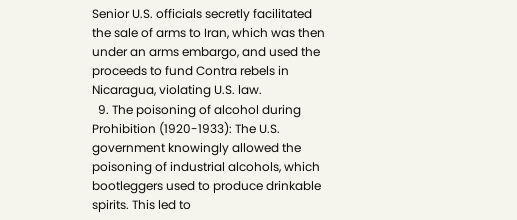Senior U.S. officials secretly facilitated the sale of arms to Iran, which was then under an arms embargo, and used the proceeds to fund Contra rebels in Nicaragua, violating U.S. law.
  9. The poisoning of alcohol during Prohibition (1920-1933): The U.S. government knowingly allowed the poisoning of industrial alcohols, which bootleggers used to produce drinkable spirits. This led to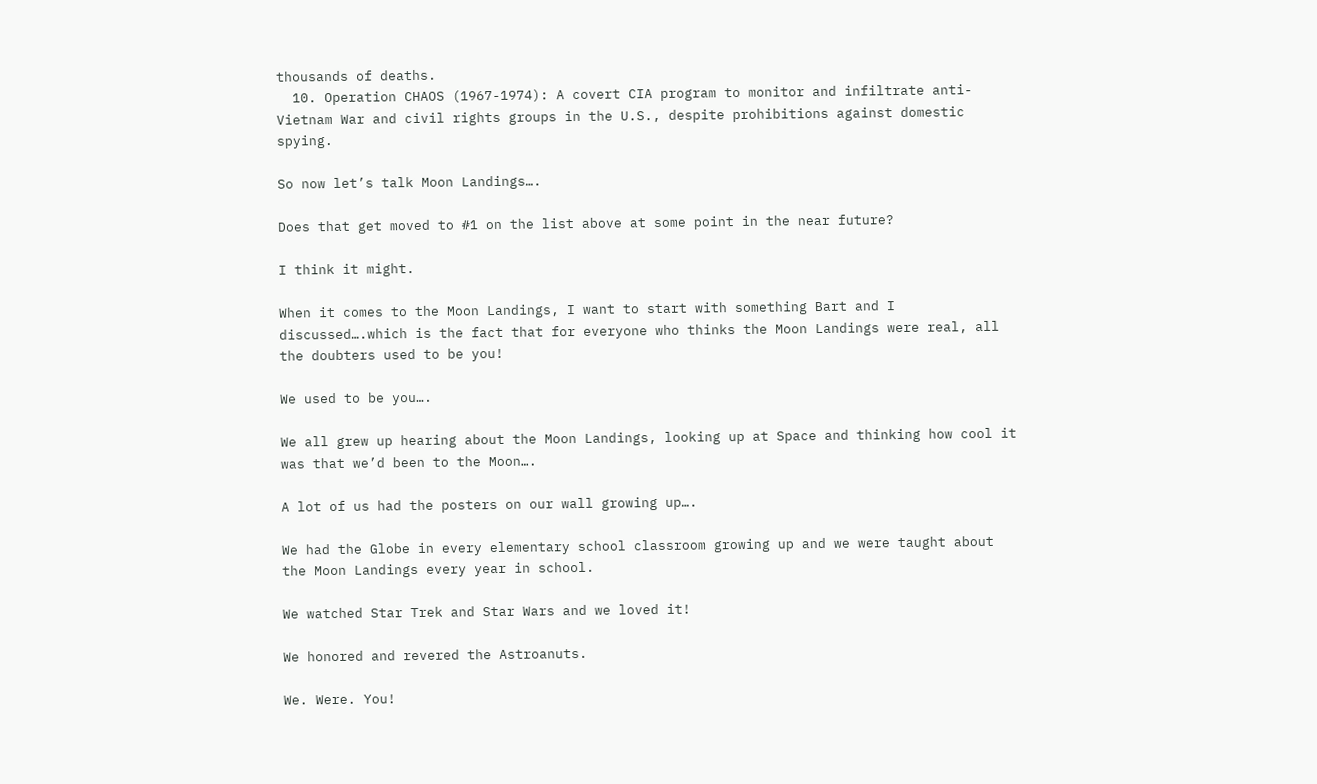thousands of deaths.
  10. Operation CHAOS (1967-1974): A covert CIA program to monitor and infiltrate anti-Vietnam War and civil rights groups in the U.S., despite prohibitions against domestic spying.

So now let’s talk Moon Landings….

Does that get moved to #1 on the list above at some point in the near future?

I think it might.

When it comes to the Moon Landings, I want to start with something Bart and I discussed….which is the fact that for everyone who thinks the Moon Landings were real, all the doubters used to be you!

We used to be you….

We all grew up hearing about the Moon Landings, looking up at Space and thinking how cool it was that we’d been to the Moon….

A lot of us had the posters on our wall growing up….

We had the Globe in every elementary school classroom growing up and we were taught about the Moon Landings every year in school.

We watched Star Trek and Star Wars and we loved it!

We honored and revered the Astroanuts.

We. Were. You!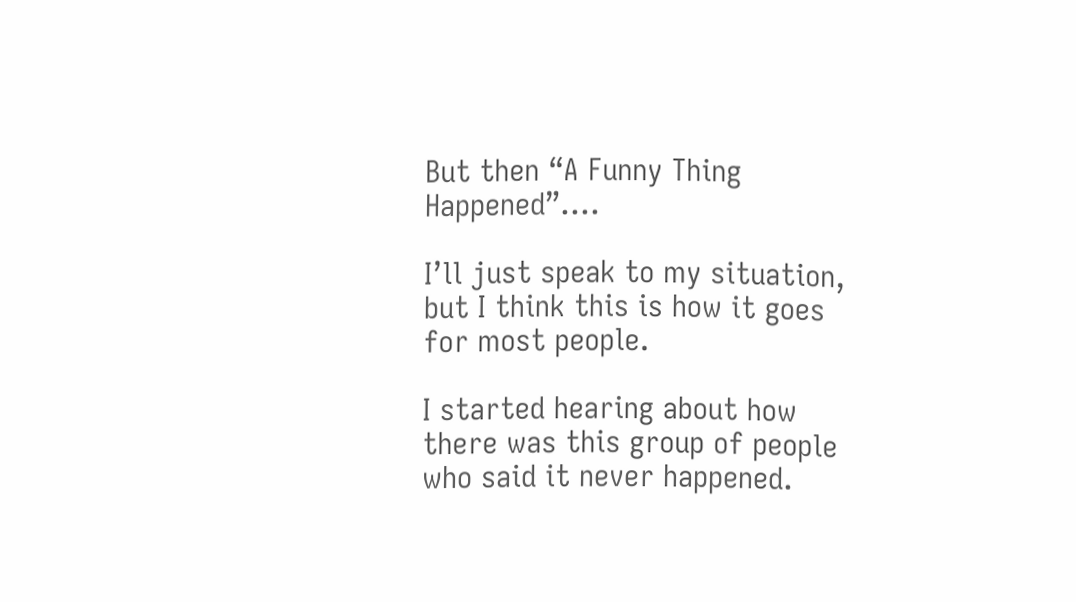But then “A Funny Thing Happened”….

I’ll just speak to my situation, but I think this is how it goes for most people.

I started hearing about how there was this group of people who said it never happened.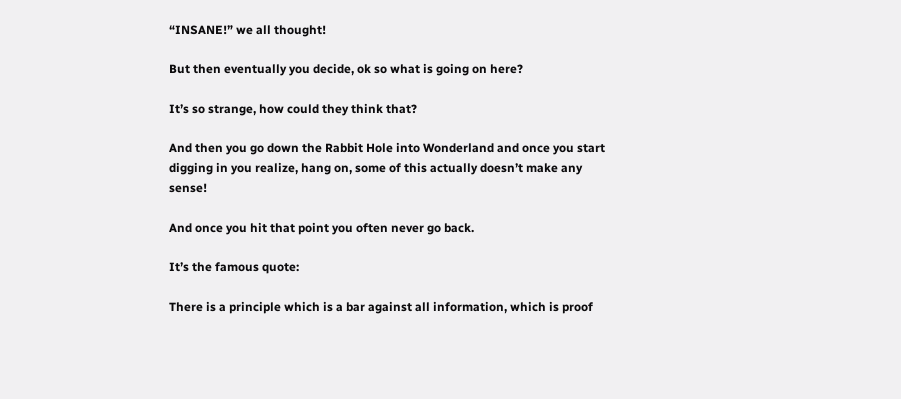“INSANE!” we all thought!

But then eventually you decide, ok so what is going on here?

It’s so strange, how could they think that?

And then you go down the Rabbit Hole into Wonderland and once you start digging in you realize, hang on, some of this actually doesn’t make any sense!

And once you hit that point you often never go back.

It’s the famous quote:

There is a principle which is a bar against all information, which is proof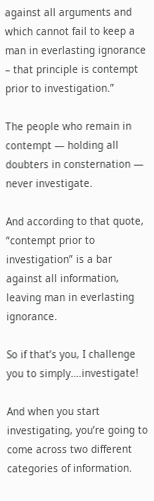against all arguments and which cannot fail to keep a man in everlasting ignorance – that principle is contempt prior to investigation.”

The people who remain in contempt — holding all doubters in consternation — never investigate.

And according to that quote, “contempt prior to investigation” is a bar against all information, leaving man in everlasting ignorance.

So if that’s you, I challenge you to simply….investigate!

And when you start investigating, you’re going to come across two different categories of information.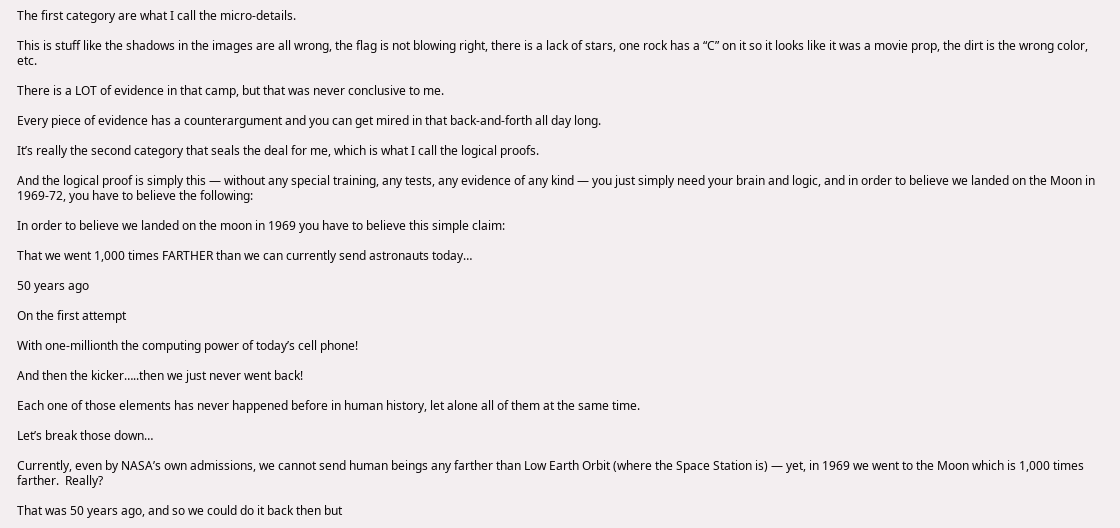The first category are what I call the micro-details.

This is stuff like the shadows in the images are all wrong, the flag is not blowing right, there is a lack of stars, one rock has a “C” on it so it looks like it was a movie prop, the dirt is the wrong color, etc.

There is a LOT of evidence in that camp, but that was never conclusive to me.

Every piece of evidence has a counterargument and you can get mired in that back-and-forth all day long.

It’s really the second category that seals the deal for me, which is what I call the logical proofs.

And the logical proof is simply this — without any special training, any tests, any evidence of any kind — you just simply need your brain and logic, and in order to believe we landed on the Moon in 1969-72, you have to believe the following:

In order to believe we landed on the moon in 1969 you have to believe this simple claim:

That we went 1,000 times FARTHER than we can currently send astronauts today…

50 years ago

On the first attempt

With one-millionth the computing power of today’s cell phone!

And then the kicker…..then we just never went back!

Each one of those elements has never happened before in human history, let alone all of them at the same time.

Let’s break those down…

Currently, even by NASA’s own admissions, we cannot send human beings any farther than Low Earth Orbit (where the Space Station is) — yet, in 1969 we went to the Moon which is 1,000 times farther.  Really?

That was 50 years ago, and so we could do it back then but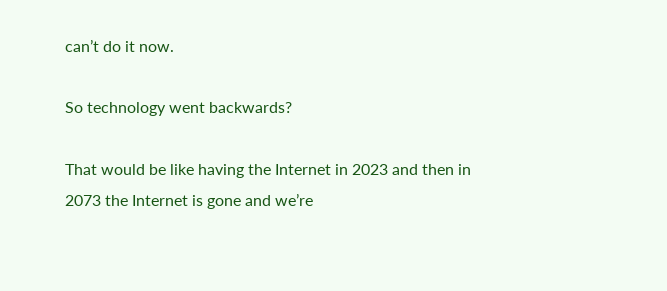can’t do it now.

So technology went backwards?

That would be like having the Internet in 2023 and then in 2073 the Internet is gone and we’re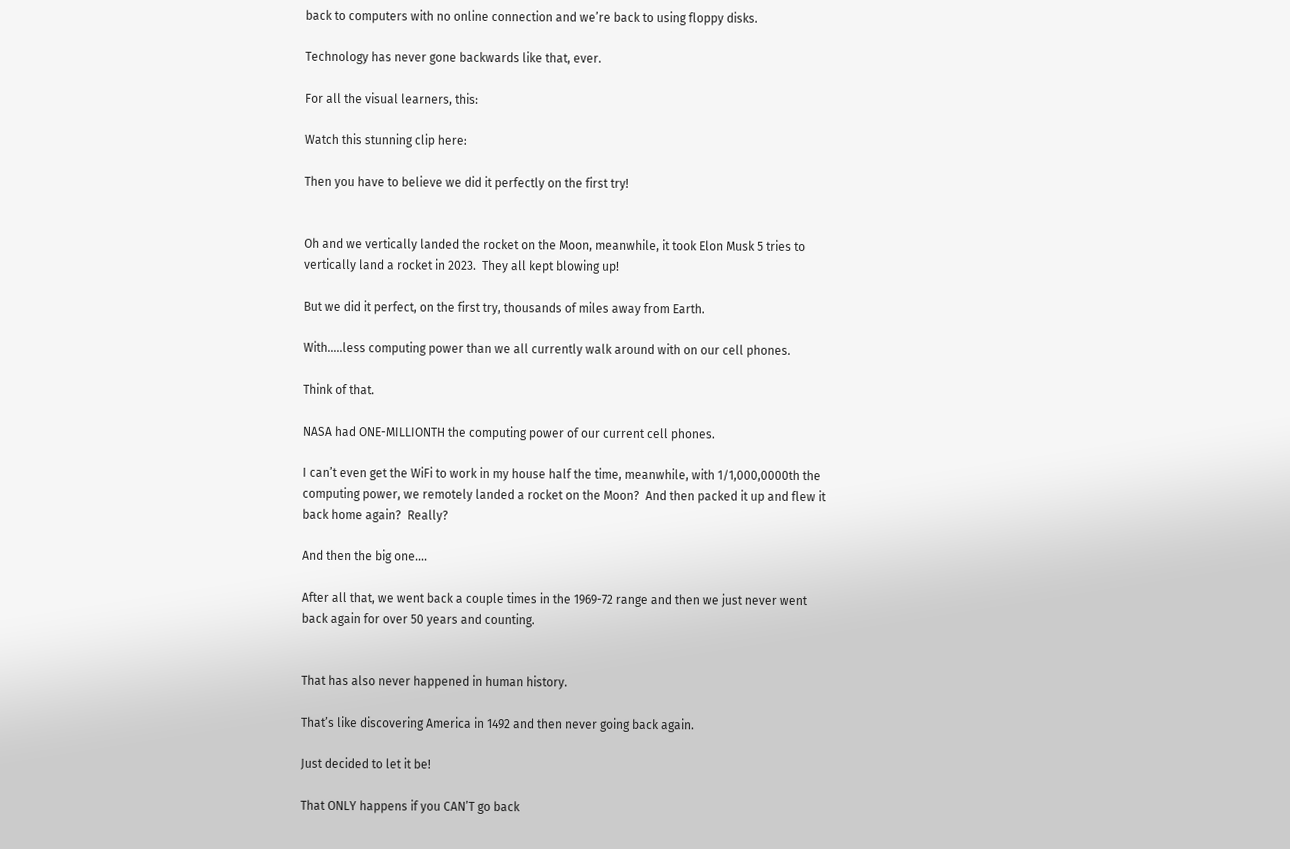back to computers with no online connection and we’re back to using floppy disks.

Technology has never gone backwards like that, ever.

For all the visual learners, this:

Watch this stunning clip here:

Then you have to believe we did it perfectly on the first try!


Oh and we vertically landed the rocket on the Moon, meanwhile, it took Elon Musk 5 tries to vertically land a rocket in 2023.  They all kept blowing up!

But we did it perfect, on the first try, thousands of miles away from Earth.

With…..less computing power than we all currently walk around with on our cell phones.

Think of that.

NASA had ONE-MILLIONTH the computing power of our current cell phones.

I can’t even get the WiFi to work in my house half the time, meanwhile, with 1/1,000,0000th the computing power, we remotely landed a rocket on the Moon?  And then packed it up and flew it back home again?  Really?

And then the big one….

After all that, we went back a couple times in the 1969-72 range and then we just never went back again for over 50 years and counting.


That has also never happened in human history.

That’s like discovering America in 1492 and then never going back again.

Just decided to let it be!

That ONLY happens if you CAN’T go back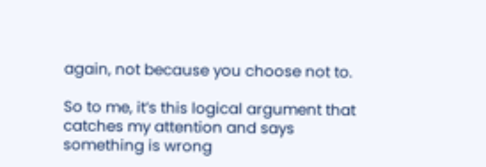again, not because you choose not to.

So to me, it’s this logical argument that catches my attention and says something is wrong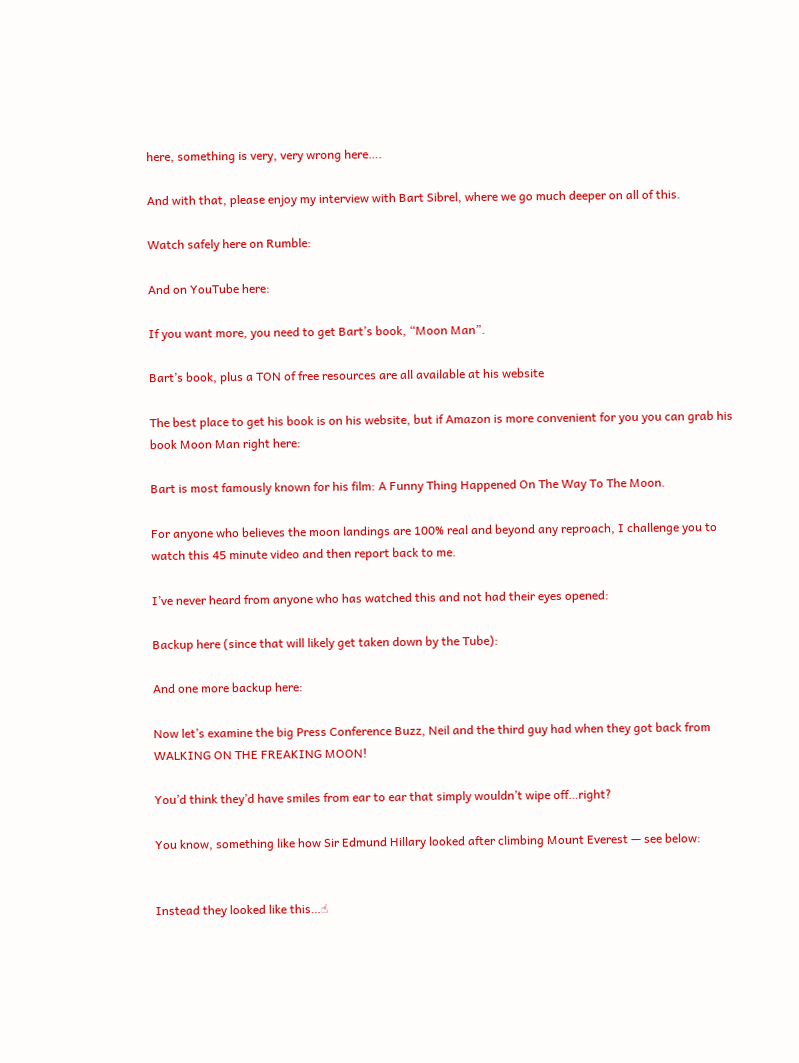here, something is very, very wrong here….

And with that, please enjoy my interview with Bart Sibrel, where we go much deeper on all of this.

Watch safely here on Rumble:

And on YouTube here:

If you want more, you need to get Bart’s book, “Moon Man”.

Bart’s book, plus a TON of free resources are all available at his website

The best place to get his book is on his website, but if Amazon is more convenient for you you can grab his book Moon Man right here:

Bart is most famously known for his film: A Funny Thing Happened On The Way To The Moon.

For anyone who believes the moon landings are 100% real and beyond any reproach, I challenge you to watch this 45 minute video and then report back to me.

I’ve never heard from anyone who has watched this and not had their eyes opened:

Backup here (since that will likely get taken down by the Tube):

And one more backup here:

Now let’s examine the big Press Conference Buzz, Neil and the third guy had when they got back from WALKING ON THE FREAKING MOON!

You’d think they’d have smiles from ear to ear that simply wouldn’t wipe off…right?

You know, something like how Sir Edmund Hillary looked after climbing Mount Everest — see below:


Instead they looked like this…☝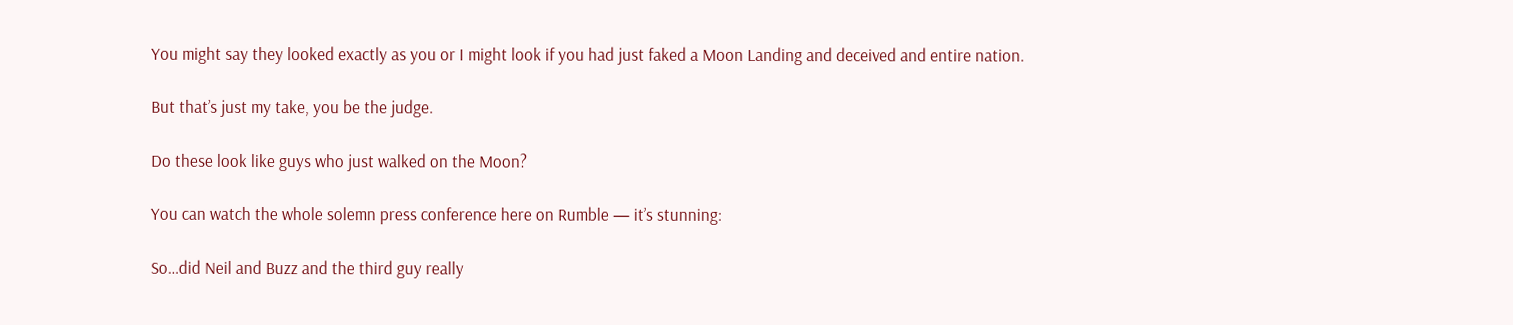You might say they looked exactly as you or I might look if you had just faked a Moon Landing and deceived and entire nation.

But that’s just my take, you be the judge.

Do these look like guys who just walked on the Moon?

You can watch the whole solemn press conference here on Rumble — it’s stunning:

So…did Neil and Buzz and the third guy really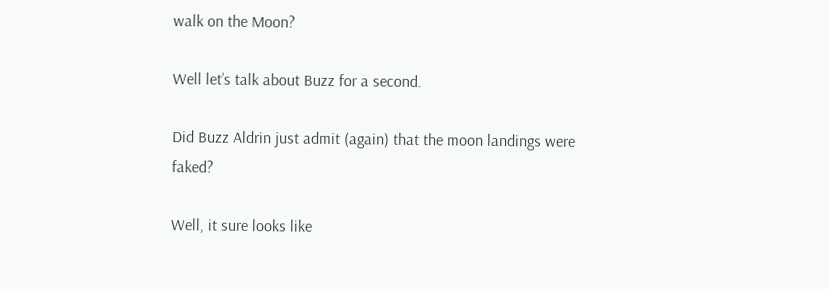walk on the Moon?

Well let’s talk about Buzz for a second.

Did Buzz Aldrin just admit (again) that the moon landings were faked?

Well, it sure looks like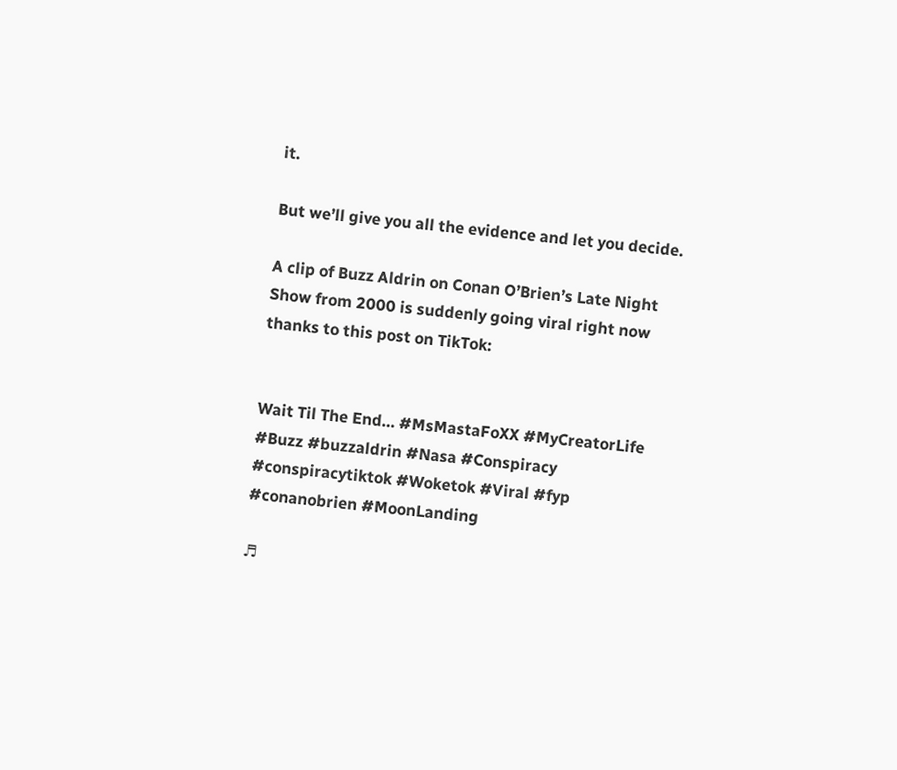it.

But we’ll give you all the evidence and let you decide.

A clip of Buzz Aldrin on Conan O’Brien’s Late Night Show from 2000 is suddenly going viral right now thanks to this post on TikTok:


Wait Til The End… #MsMastaFoXX #MyCreatorLife #Buzz #buzzaldrin #Nasa #Conspiracy #conspiracytiktok #Woketok #Viral #fyp #conanobrien #MoonLanding

♬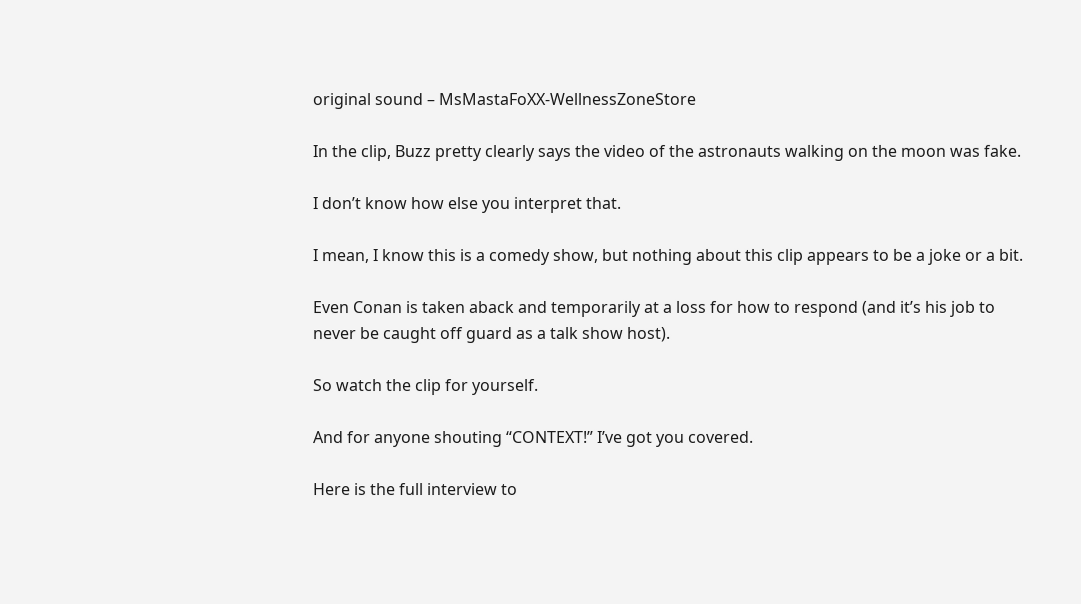original sound – MsMastaFoXX-WellnessZoneStore

In the clip, Buzz pretty clearly says the video of the astronauts walking on the moon was fake.

I don’t know how else you interpret that.

I mean, I know this is a comedy show, but nothing about this clip appears to be a joke or a bit.

Even Conan is taken aback and temporarily at a loss for how to respond (and it’s his job to never be caught off guard as a talk show host).

So watch the clip for yourself.

And for anyone shouting “CONTEXT!” I’ve got you covered.

Here is the full interview to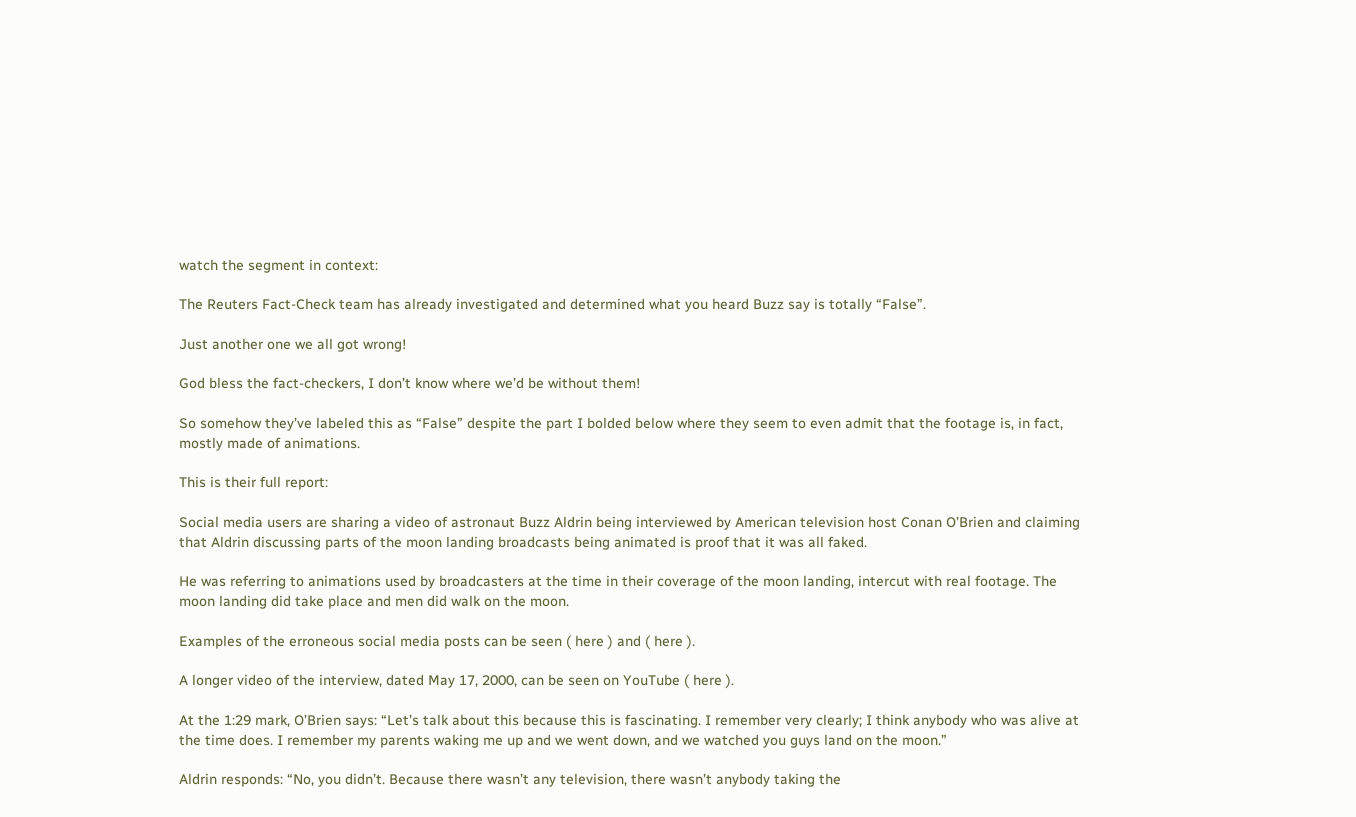watch the segment in context:

The Reuters Fact-Check team has already investigated and determined what you heard Buzz say is totally “False”.

Just another one we all got wrong!

God bless the fact-checkers, I don’t know where we’d be without them!

So somehow they’ve labeled this as “False” despite the part I bolded below where they seem to even admit that the footage is, in fact, mostly made of animations.

This is their full report:

Social media users are sharing a video of astronaut Buzz Aldrin being interviewed by American television host Conan O’Brien and claiming that Aldrin discussing parts of the moon landing broadcasts being animated is proof that it was all faked.

He was referring to animations used by broadcasters at the time in their coverage of the moon landing, intercut with real footage. The moon landing did take place and men did walk on the moon.

Examples of the erroneous social media posts can be seen ( here ) and ( here ).

A longer video of the interview, dated May 17, 2000, can be seen on YouTube ( here ).

At the 1:29 mark, O’Brien says: “Let’s talk about this because this is fascinating. I remember very clearly; I think anybody who was alive at the time does. I remember my parents waking me up and we went down, and we watched you guys land on the moon.”

Aldrin responds: “No, you didn’t. Because there wasn’t any television, there wasn’t anybody taking the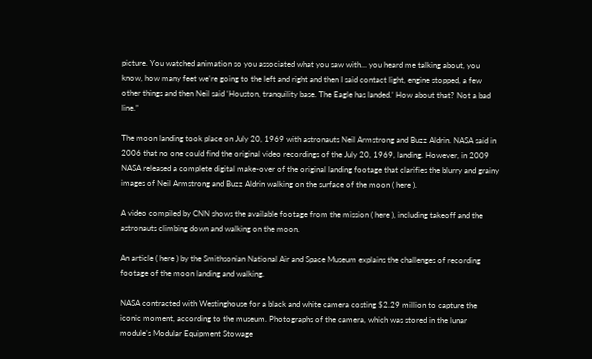picture. You watched animation so you associated what you saw with… you heard me talking about, you know, how many feet we’re going to the left and right and then I said contact light, engine stopped, a few other things and then Neil said ‘Houston, tranquility base. The Eagle has landed.’ How about that? Not a bad line.”

The moon landing took place on July 20, 1969 with astronauts Neil Armstrong and Buzz Aldrin. NASA said in 2006 that no one could find the original video recordings of the July 20, 1969, landing. However, in 2009 NASA released a complete digital make-over of the original landing footage that clarifies the blurry and grainy images of Neil Armstrong and Buzz Aldrin walking on the surface of the moon ( here ).

A video compiled by CNN shows the available footage from the mission ( here ), including takeoff and the astronauts climbing down and walking on the moon.

An article ( here ) by the Smithsonian National Air and Space Museum explains the challenges of recording footage of the moon landing and walking.

NASA contracted with Westinghouse for a black and white camera costing $2.29 million to capture the iconic moment, according to the museum. Photographs of the camera, which was stored in the lunar module’s Modular Equipment Stowage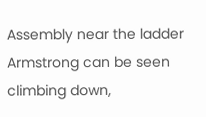Assembly near the ladder Armstrong can be seen climbing down,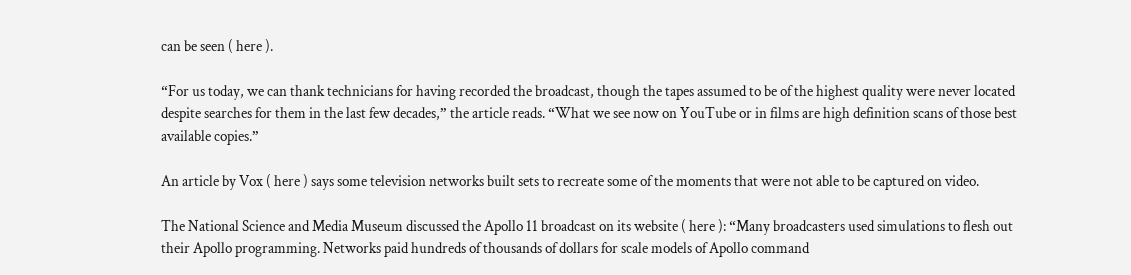can be seen ( here ).

“For us today, we can thank technicians for having recorded the broadcast, though the tapes assumed to be of the highest quality were never located despite searches for them in the last few decades,” the article reads. “What we see now on YouTube or in films are high definition scans of those best available copies.”

An article by Vox ( here ) says some television networks built sets to recreate some of the moments that were not able to be captured on video.

The National Science and Media Museum discussed the Apollo 11 broadcast on its website ( here ): “Many broadcasters used simulations to flesh out their Apollo programming. Networks paid hundreds of thousands of dollars for scale models of Apollo command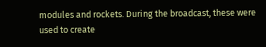modules and rockets. During the broadcast, these were used to create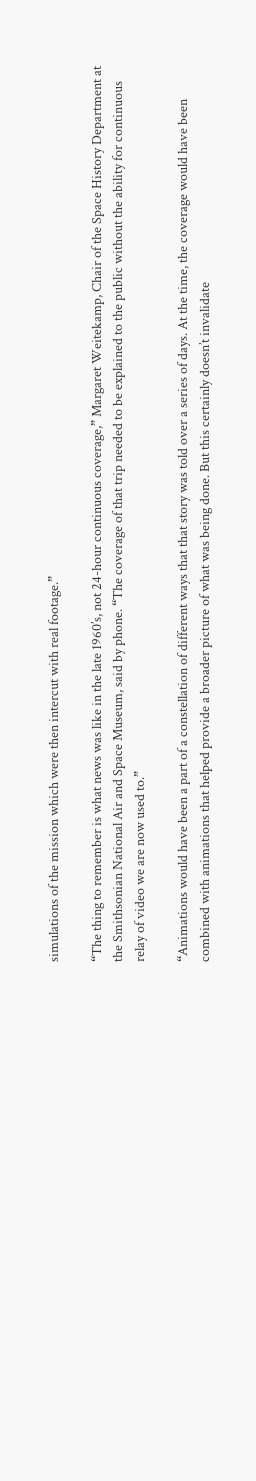simulations of the mission which were then intercut with real footage.”

“The thing to remember is what news was like in the late 1960’s, not 24-hour continuous coverage,” Margaret Weitekamp, Chair of the Space History Department at the Smithsonian National Air and Space Museum, said by phone. “The coverage of that trip needed to be explained to the public without the ability for continuous relay of video we are now used to.”

“Animations would have been a part of a constellation of different ways that that story was told over a series of days. At the time, the coverage would have been combined with animations that helped provide a broader picture of what was being done. But this certainly doesn’t invalidate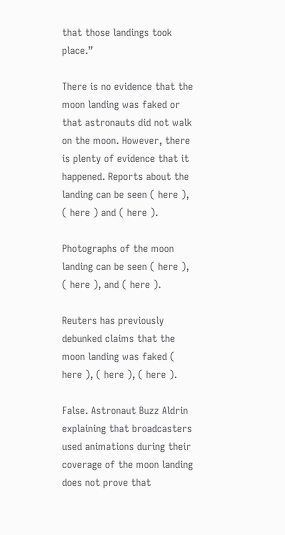that those landings took place.”

There is no evidence that the moon landing was faked or that astronauts did not walk on the moon. However, there is plenty of evidence that it happened. Reports about the landing can be seen ( here ), ( here ) and ( here ).

Photographs of the moon landing can be seen ( here ), ( here ), and ( here ).

Reuters has previously debunked claims that the moon landing was faked ( here ), ( here ), ( here ).

False. Astronaut Buzz Aldrin explaining that broadcasters used animations during their coverage of the moon landing does not prove that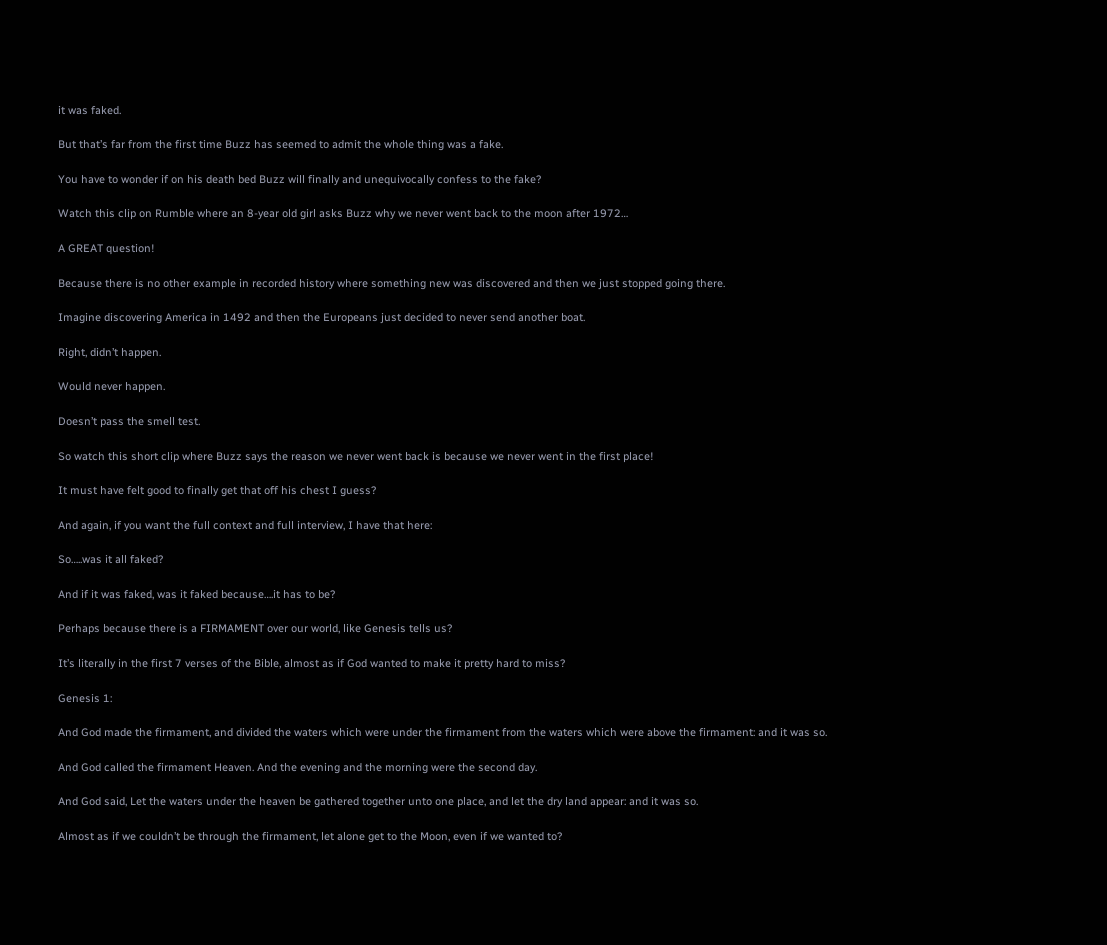it was faked.

But that’s far from the first time Buzz has seemed to admit the whole thing was a fake.

You have to wonder if on his death bed Buzz will finally and unequivocally confess to the fake?

Watch this clip on Rumble where an 8-year old girl asks Buzz why we never went back to the moon after 1972…

A GREAT question!

Because there is no other example in recorded history where something new was discovered and then we just stopped going there.

Imagine discovering America in 1492 and then the Europeans just decided to never send another boat.

Right, didn’t happen.

Would never happen.

Doesn’t pass the smell test.

So watch this short clip where Buzz says the reason we never went back is because we never went in the first place!

It must have felt good to finally get that off his chest I guess?

And again, if you want the full context and full interview, I have that here:

So…..was it all faked?

And if it was faked, was it faked because….it has to be?

Perhaps because there is a FIRMAMENT over our world, like Genesis tells us?

It’s literally in the first 7 verses of the Bible, almost as if God wanted to make it pretty hard to miss?

Genesis 1:

And God made the firmament, and divided the waters which were under the firmament from the waters which were above the firmament: and it was so.

And God called the firmament Heaven. And the evening and the morning were the second day.

And God said, Let the waters under the heaven be gathered together unto one place, and let the dry land appear: and it was so.

Almost as if we couldn’t be through the firmament, let alone get to the Moon, even if we wanted to?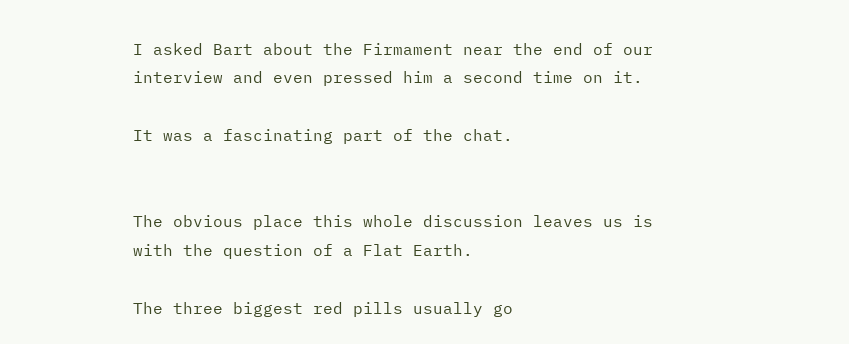I asked Bart about the Firmament near the end of our interview and even pressed him a second time on it.

It was a fascinating part of the chat.


The obvious place this whole discussion leaves us is with the question of a Flat Earth.

The three biggest red pills usually go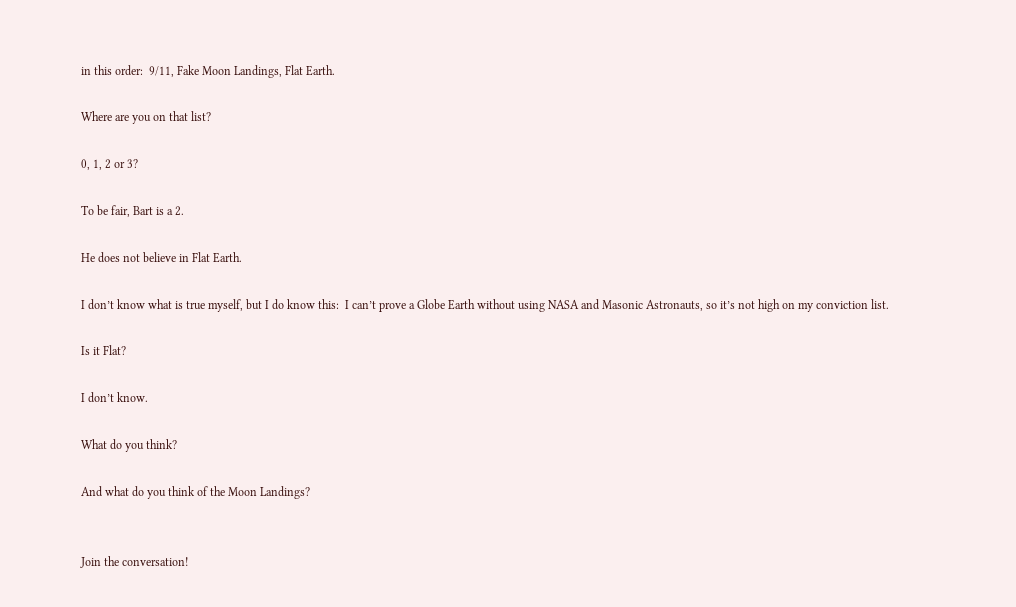in this order:  9/11, Fake Moon Landings, Flat Earth.

Where are you on that list?

0, 1, 2 or 3?

To be fair, Bart is a 2.

He does not believe in Flat Earth.

I don’t know what is true myself, but I do know this:  I can’t prove a Globe Earth without using NASA and Masonic Astronauts, so it’s not high on my conviction list.

Is it Flat?

I don’t know.

What do you think?

And what do you think of the Moon Landings?


Join the conversation!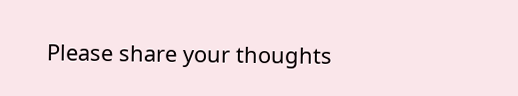Please share your thoughts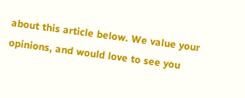about this article below. We value your opinions, and would love to see you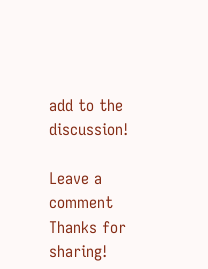add to the discussion!

Leave a comment
Thanks for sharing!